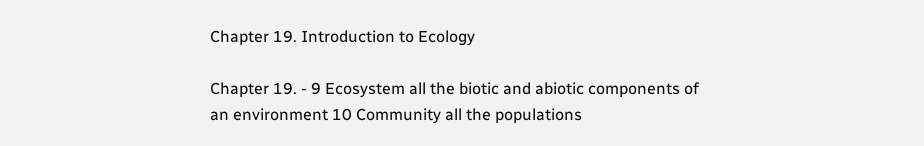Chapter 19. Introduction to Ecology

Chapter 19. - 9 Ecosystem all the biotic and abiotic components of an environment 10 Community all the populations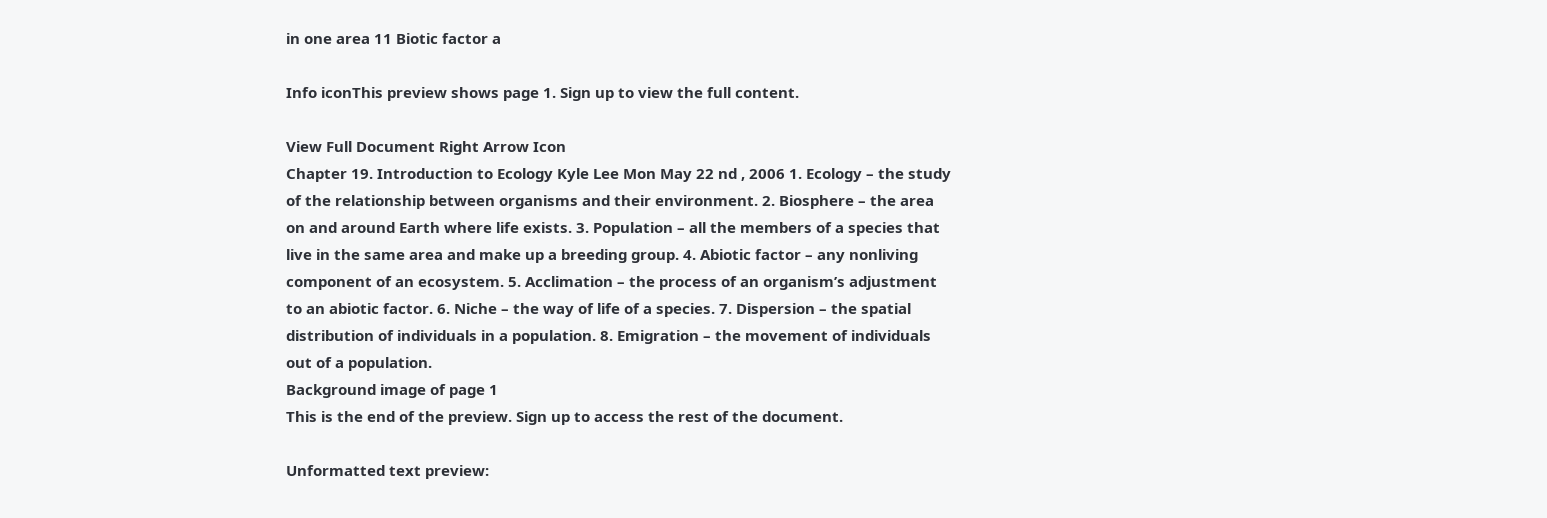in one area 11 Biotic factor a

Info iconThis preview shows page 1. Sign up to view the full content.

View Full Document Right Arrow Icon
Chapter 19. Introduction to Ecology Kyle Lee Mon May 22 nd , 2006 1. Ecology – the study of the relationship between organisms and their environment. 2. Biosphere – the area on and around Earth where life exists. 3. Population – all the members of a species that live in the same area and make up a breeding group. 4. Abiotic factor – any nonliving component of an ecosystem. 5. Acclimation – the process of an organism’s adjustment to an abiotic factor. 6. Niche – the way of life of a species. 7. Dispersion – the spatial distribution of individuals in a population. 8. Emigration – the movement of individuals out of a population.
Background image of page 1
This is the end of the preview. Sign up to access the rest of the document.

Unformatted text preview: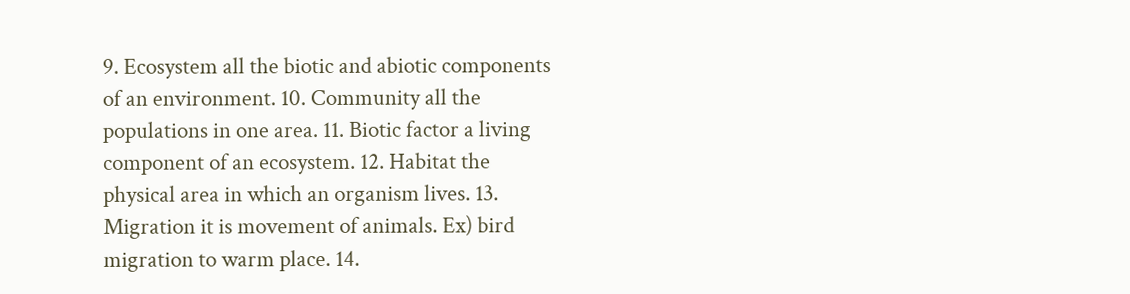9. Ecosystem all the biotic and abiotic components of an environment. 10. Community all the populations in one area. 11. Biotic factor a living component of an ecosystem. 12. Habitat the physical area in which an organism lives. 13. Migration it is movement of animals. Ex) bird migration to warm place. 14.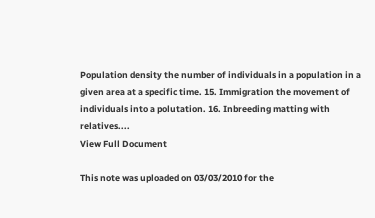Population density the number of individuals in a population in a given area at a specific time. 15. Immigration the movement of individuals into a polutation. 16. Inbreeding matting with relatives....
View Full Document

This note was uploaded on 03/03/2010 for the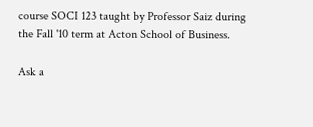course SOCI 123 taught by Professor Saiz during the Fall '10 term at Acton School of Business.

Ask a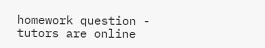homework question - tutors are online